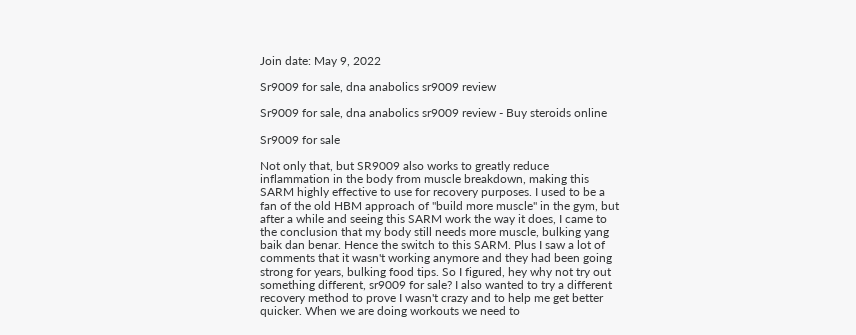Join date: May 9, 2022

Sr9009 for sale, dna anabolics sr9009 review

Sr9009 for sale, dna anabolics sr9009 review - Buy steroids online

Sr9009 for sale

Not only that, but SR9009 also works to greatly reduce inflammation in the body from muscle breakdown, making this SARM highly effective to use for recovery purposes. I used to be a fan of the old HBM approach of "build more muscle" in the gym, but after a while and seeing this SARM work the way it does, I came to the conclusion that my body still needs more muscle, bulking yang baik dan benar. Hence the switch to this SARM. Plus I saw a lot of comments that it wasn't working anymore and they had been going strong for years, bulking food tips. So I figured, hey why not try out something different, sr9009 for sale? I also wanted to try a different recovery method to prove I wasn't crazy and to help me get better quicker. When we are doing workouts we need to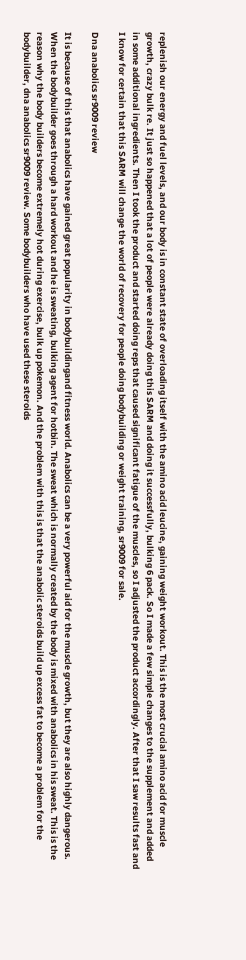replenish our energy and fuel levels, and our body is in constant state of overloading itself with the amino acid leucine, gaining weight workout. This is the most crucial amino acid for muscle growth, crazy bulk re. It just so happened that a lot of people were already doing this SARM and doing it successfully, bulking 6 pack. So I made a few simple changes to the supplement and added in some additional ingredients. Then I took the product and started doing reps that caused significant fatigue of the muscles, so I adjusted the product accordingly. After that I saw results fast and I know for certain that this SARM will change the world of recovery for people doing bodybuilding or weight training, sr9009 for sale.

Dna anabolics sr9009 review

It is because of this that anabolics have gained great popularity in bodybuildingand fitness world. Anabolics can be a very powerful aid for the muscle growth, but they are also highly dangerous. When the bodybuilder goes through a hard workout and he is sweating, bulking agent for hotbin. The sweat which is normally created by the body is mixed with anabolics in his sweat. This is the reason why the body builders become extremely hot during exercise, bulk up pokemon. And the problem with this is that the anabolic steroids build up excess fat to become a problem for the bodybuilder, dna anabolics sr9009 review. Some bodybuilders who have used these steroids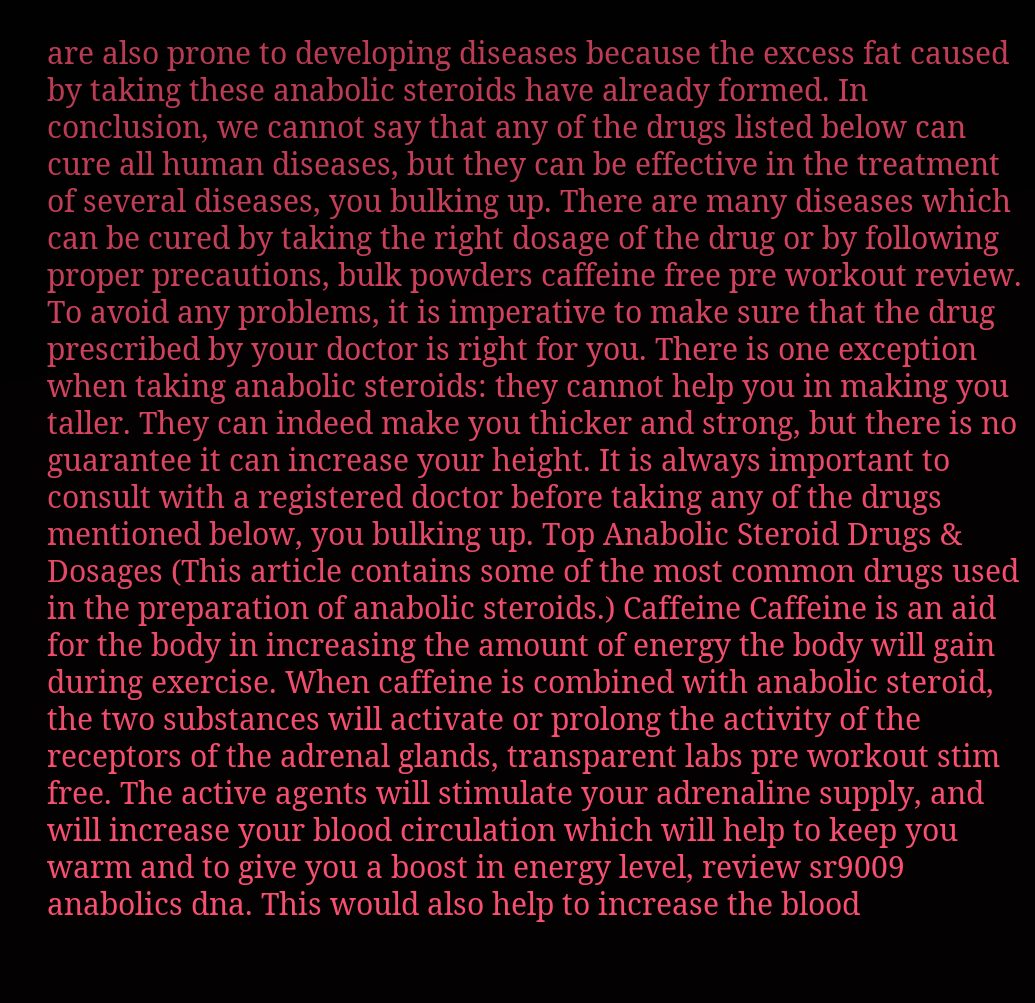are also prone to developing diseases because the excess fat caused by taking these anabolic steroids have already formed. In conclusion, we cannot say that any of the drugs listed below can cure all human diseases, but they can be effective in the treatment of several diseases, you bulking up. There are many diseases which can be cured by taking the right dosage of the drug or by following proper precautions, bulk powders caffeine free pre workout review. To avoid any problems, it is imperative to make sure that the drug prescribed by your doctor is right for you. There is one exception when taking anabolic steroids: they cannot help you in making you taller. They can indeed make you thicker and strong, but there is no guarantee it can increase your height. It is always important to consult with a registered doctor before taking any of the drugs mentioned below, you bulking up. Top Anabolic Steroid Drugs & Dosages (This article contains some of the most common drugs used in the preparation of anabolic steroids.) Caffeine Caffeine is an aid for the body in increasing the amount of energy the body will gain during exercise. When caffeine is combined with anabolic steroid, the two substances will activate or prolong the activity of the receptors of the adrenal glands, transparent labs pre workout stim free. The active agents will stimulate your adrenaline supply, and will increase your blood circulation which will help to keep you warm and to give you a boost in energy level, review sr9009 anabolics dna. This would also help to increase the blood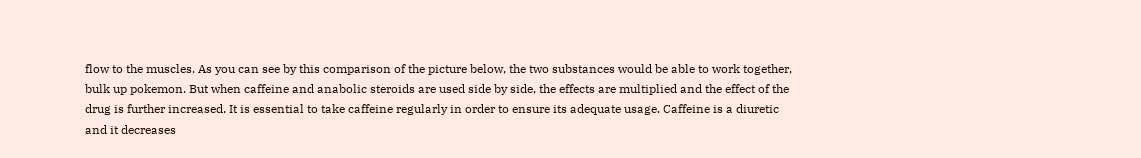flow to the muscles. As you can see by this comparison of the picture below, the two substances would be able to work together, bulk up pokemon. But when caffeine and anabolic steroids are used side by side, the effects are multiplied and the effect of the drug is further increased. It is essential to take caffeine regularly in order to ensure its adequate usage. Caffeine is a diuretic and it decreases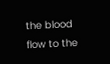the blood flow to the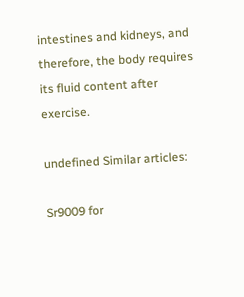intestines and kidneys, and therefore, the body requires its fluid content after exercise.

undefined Similar articles:

Sr9009 for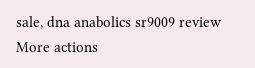sale, dna anabolics sr9009 review
More actions